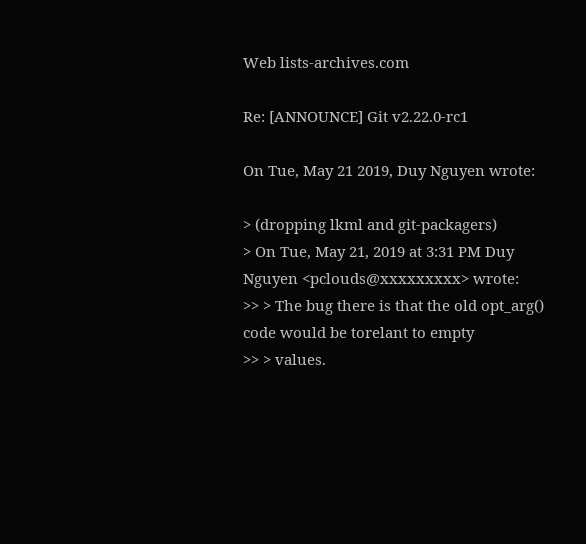Web lists-archives.com

Re: [ANNOUNCE] Git v2.22.0-rc1

On Tue, May 21 2019, Duy Nguyen wrote:

> (dropping lkml and git-packagers)
> On Tue, May 21, 2019 at 3:31 PM Duy Nguyen <pclouds@xxxxxxxxx> wrote:
>> > The bug there is that the old opt_arg() code would be torelant to empty
>> > values.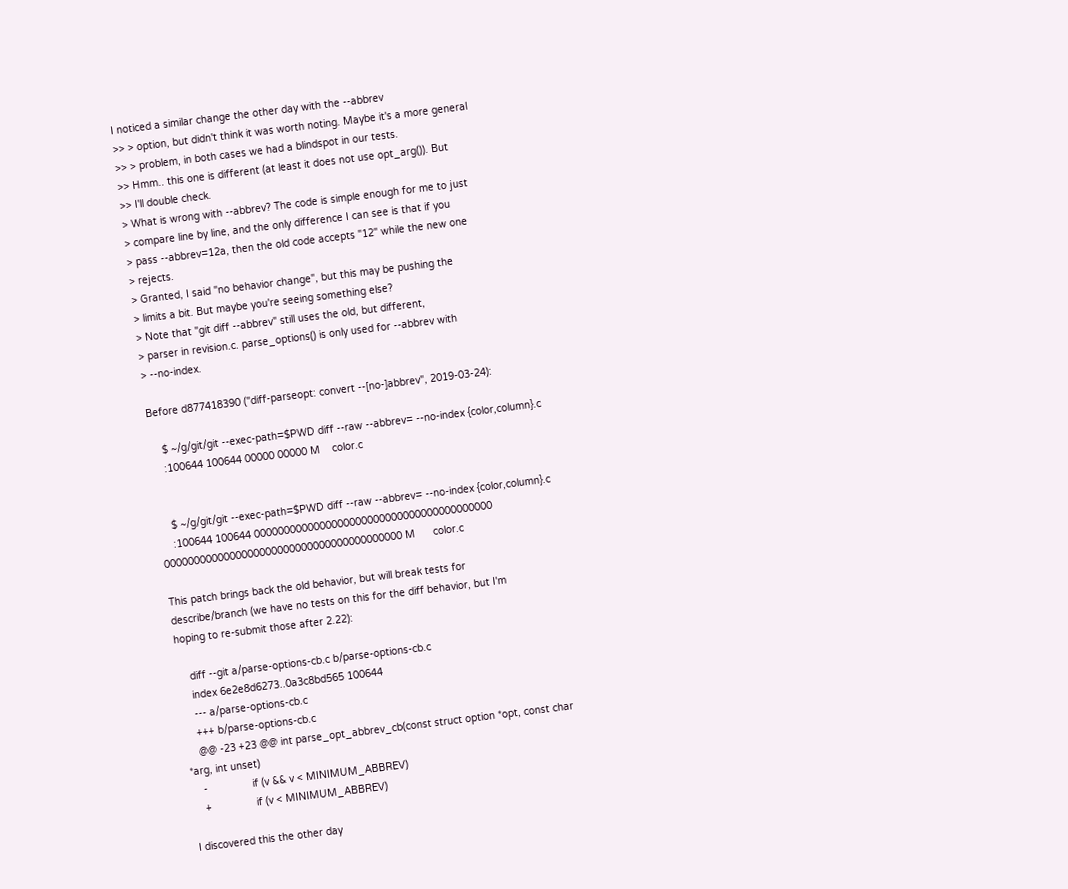I noticed a similar change the other day with the --abbrev
>> > option, but didn't think it was worth noting. Maybe it's a more general
>> > problem, in both cases we had a blindspot in our tests.
>> Hmm.. this one is different (at least it does not use opt_arg()). But
>> I'll double check.
> What is wrong with --abbrev? The code is simple enough for me to just
> compare line by line, and the only difference I can see is that if you
> pass --abbrev=12a, then the old code accepts "12" while the new one
> rejects.
> Granted, I said "no behavior change", but this may be pushing the
> limits a bit. But maybe you're seeing something else?
> Note that "git diff --abbrev" still uses the old, but different,
> parser in revision.c. parse_options() is only used for --abbrev with
> --no-index.

Before d877418390 ("diff-parseopt: convert --[no-]abbrev", 2019-03-24):

    $ ~/g/git/git --exec-path=$PWD diff --raw --abbrev= --no-index {color,column}.c
    :100644 100644 00000 00000 M    color.c


    $ ~/g/git/git --exec-path=$PWD diff --raw --abbrev= --no-index {color,column}.c
    :100644 100644 0000000000000000000000000000000000000000 0000000000000000000000000000000000000000 M      color.c

This patch brings back the old behavior, but will break tests for
describe/branch (we have no tests on this for the diff behavior, but I'm
hoping to re-submit those after 2.22):

    diff --git a/parse-options-cb.c b/parse-options-cb.c
    index 6e2e8d6273..0a3c8bd565 100644
    --- a/parse-options-cb.c
    +++ b/parse-options-cb.c
    @@ -23 +23 @@ int parse_opt_abbrev_cb(const struct option *opt, const char *arg, int unset)
    -               if (v && v < MINIMUM_ABBREV)
    +               if (v < MINIMUM_ABBREV)

I discovered this the other day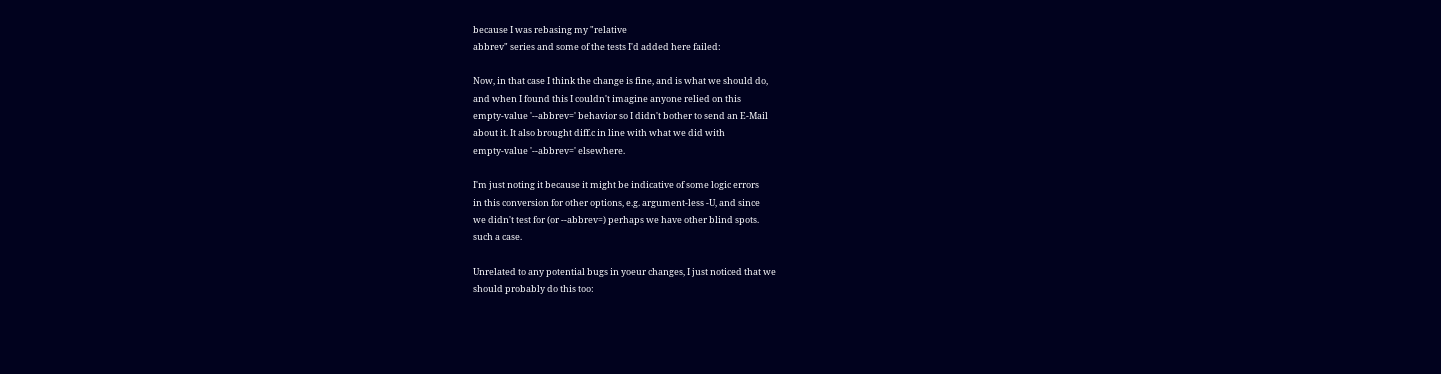because I was rebasing my "relative
abbrev" series and some of the tests I'd added here failed:

Now, in that case I think the change is fine, and is what we should do,
and when I found this I couldn't imagine anyone relied on this
empty-value '--abbrev=' behavior so I didn't bother to send an E-Mail
about it. It also brought diff.c in line with what we did with
empty-value '--abbrev=' elsewhere.

I'm just noting it because it might be indicative of some logic errors
in this conversion for other options, e.g. argument-less -U, and since
we didn't test for (or --abbrev=) perhaps we have other blind spots.
such a case.

Unrelated to any potential bugs in yoeur changes, I just noticed that we
should probably do this too: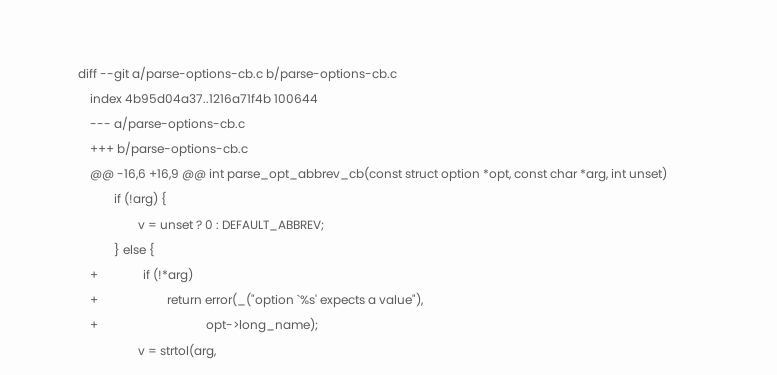diff --git a/parse-options-cb.c b/parse-options-cb.c
    index 4b95d04a37..1216a71f4b 100644
    --- a/parse-options-cb.c
    +++ b/parse-options-cb.c
    @@ -16,6 +16,9 @@ int parse_opt_abbrev_cb(const struct option *opt, const char *arg, int unset)
            if (!arg) {
                    v = unset ? 0 : DEFAULT_ABBREV;
            } else {
    +               if (!*arg)
    +                       return error(_("option `%s' expects a value"),
    +                                    opt->long_name);
                    v = strtol(arg,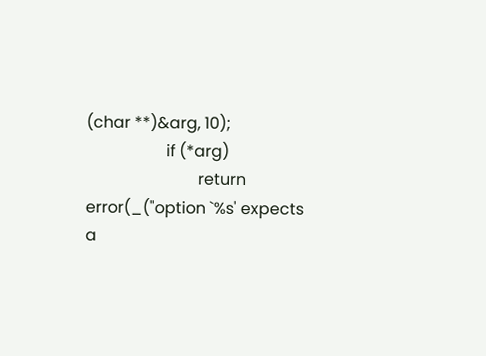(char **)&arg, 10);
                    if (*arg)
                            return error(_("option `%s' expects a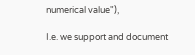numerical value"),

I.e. we support and document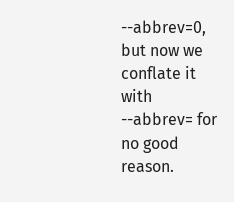--abbrev=0, but now we conflate it with
--abbrev= for no good reason.